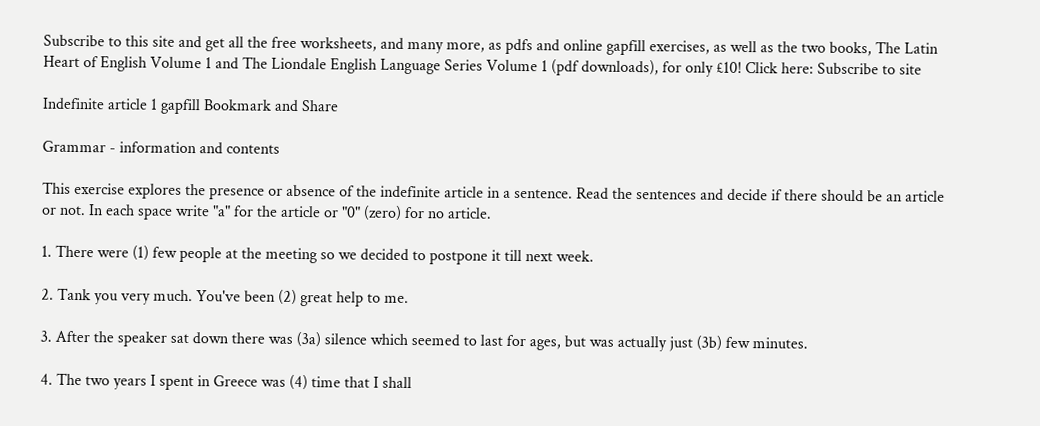Subscribe to this site and get all the free worksheets, and many more, as pdfs and online gapfill exercises, as well as the two books, The Latin Heart of English Volume 1 and The Liondale English Language Series Volume 1 (pdf downloads), for only £10! Click here: Subscribe to site

Indefinite article 1 gapfill Bookmark and Share

Grammar - information and contents

This exercise explores the presence or absence of the indefinite article in a sentence. Read the sentences and decide if there should be an article or not. In each space write "a" for the article or "0" (zero) for no article.

1. There were (1) few people at the meeting so we decided to postpone it till next week.

2. Tank you very much. You've been (2) great help to me.

3. After the speaker sat down there was (3a) silence which seemed to last for ages, but was actually just (3b) few minutes.

4. The two years I spent in Greece was (4) time that I shall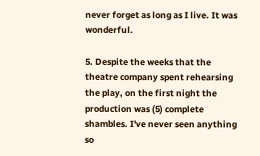never forget as long as I live. It was wonderful.

5. Despite the weeks that the theatre company spent rehearsing the play, on the first night the production was (5) complete shambles. I've never seen anything so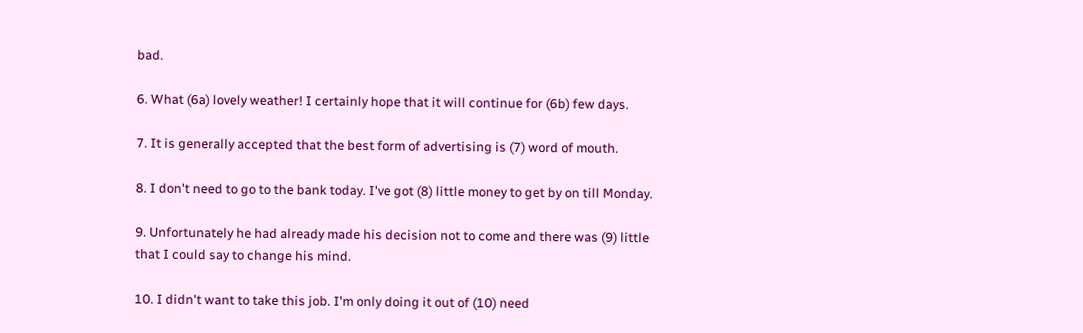bad.

6. What (6a) lovely weather! I certainly hope that it will continue for (6b) few days.

7. It is generally accepted that the best form of advertising is (7) word of mouth.

8. I don't need to go to the bank today. I've got (8) little money to get by on till Monday.

9. Unfortunately he had already made his decision not to come and there was (9) little that I could say to change his mind.

10. I didn't want to take this job. I'm only doing it out of (10) need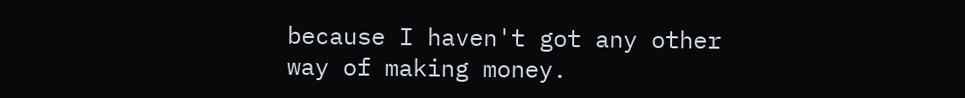because I haven't got any other way of making money.